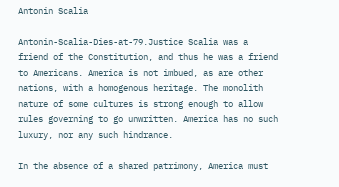Antonin Scalia

Antonin-Scalia-Dies-at-79.Justice Scalia was a friend of the Constitution, and thus he was a friend to Americans. America is not imbued, as are other nations, with a homogenous heritage. The monolith nature of some cultures is strong enough to allow rules governing to go unwritten. America has no such luxury, nor any such hindrance.

In the absence of a shared patrimony, America must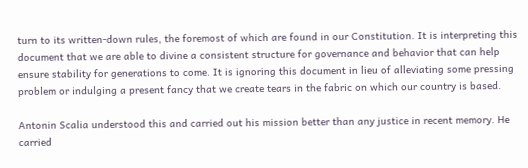turn to its written-down rules, the foremost of which are found in our Constitution. It is interpreting this document that we are able to divine a consistent structure for governance and behavior that can help ensure stability for generations to come. It is ignoring this document in lieu of alleviating some pressing problem or indulging a present fancy that we create tears in the fabric on which our country is based.

Antonin Scalia understood this and carried out his mission better than any justice in recent memory. He carried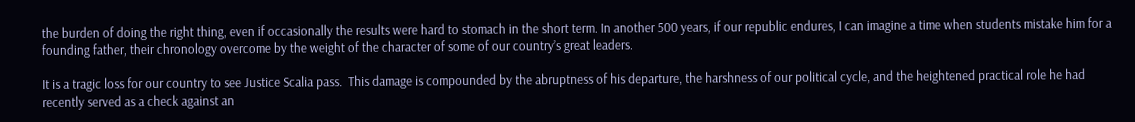the burden of doing the right thing, even if occasionally the results were hard to stomach in the short term. In another 500 years, if our republic endures, I can imagine a time when students mistake him for a founding father, their chronology overcome by the weight of the character of some of our country’s great leaders.

It is a tragic loss for our country to see Justice Scalia pass.  This damage is compounded by the abruptness of his departure, the harshness of our political cycle, and the heightened practical role he had recently served as a check against an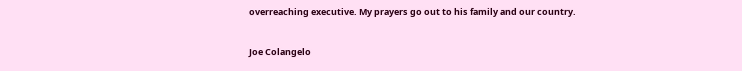overreaching executive. My prayers go out to his family and our country.

Joe Colangelo